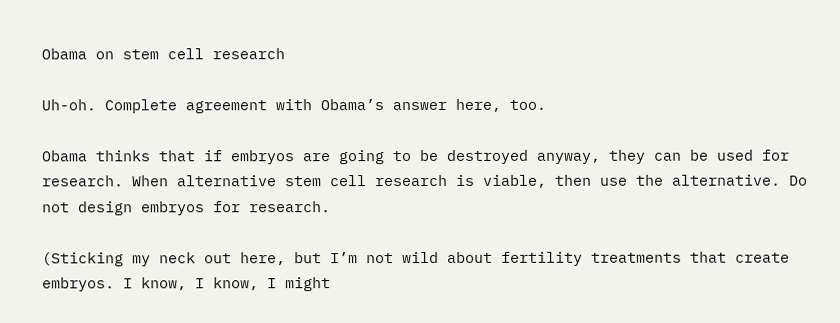Obama on stem cell research

Uh-oh. Complete agreement with Obama’s answer here, too.

Obama thinks that if embryos are going to be destroyed anyway, they can be used for research. When alternative stem cell research is viable, then use the alternative. Do not design embryos for research.

(Sticking my neck out here, but I’m not wild about fertility treatments that create embryos. I know, I know, I might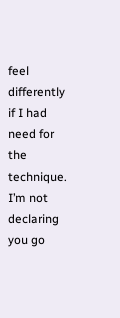feel differently if I had need for the technique. I’m not declaring you go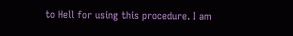to Hell for using this procedure. I am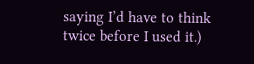saying I’d have to think twice before I used it.)